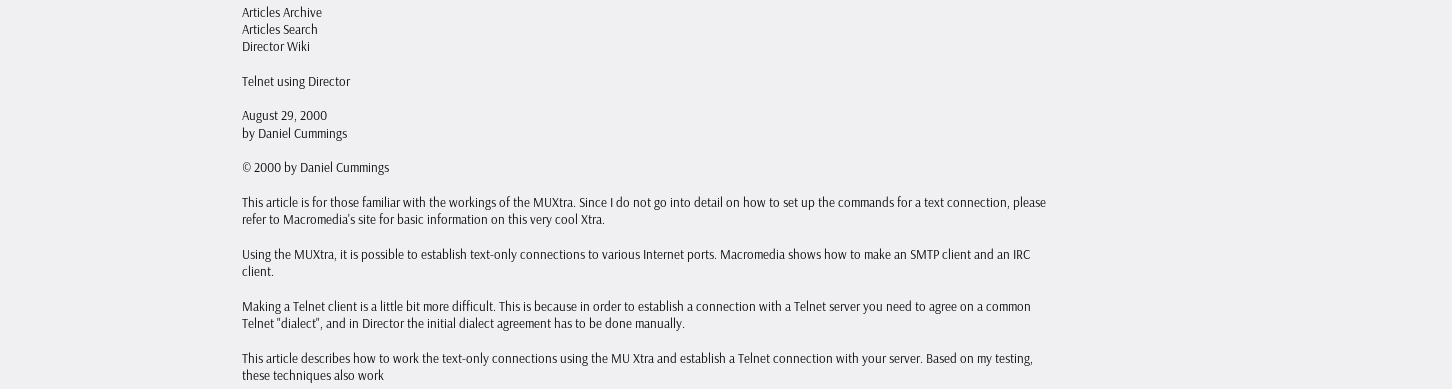Articles Archive
Articles Search
Director Wiki

Telnet using Director

August 29, 2000
by Daniel Cummings

© 2000 by Daniel Cummings

This article is for those familiar with the workings of the MUXtra. Since I do not go into detail on how to set up the commands for a text connection, please refer to Macromedia's site for basic information on this very cool Xtra.

Using the MUXtra, it is possible to establish text-only connections to various Internet ports. Macromedia shows how to make an SMTP client and an IRC client.

Making a Telnet client is a little bit more difficult. This is because in order to establish a connection with a Telnet server you need to agree on a common Telnet "dialect", and in Director the initial dialect agreement has to be done manually.

This article describes how to work the text-only connections using the MU Xtra and establish a Telnet connection with your server. Based on my testing, these techniques also work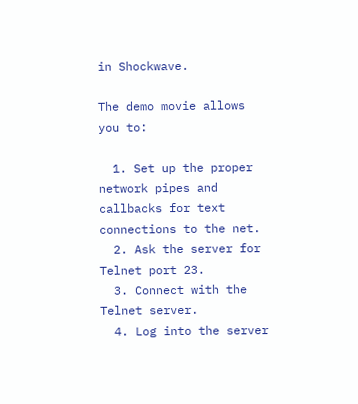in Shockwave.

The demo movie allows you to:

  1. Set up the proper network pipes and callbacks for text connections to the net.
  2. Ask the server for Telnet port 23.
  3. Connect with the Telnet server.
  4. Log into the server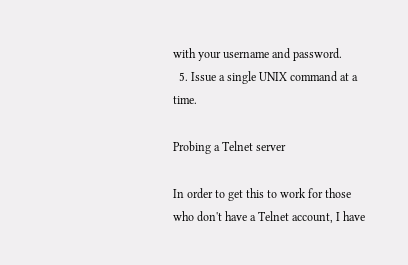with your username and password.
  5. Issue a single UNIX command at a time.

Probing a Telnet server

In order to get this to work for those who don't have a Telnet account, I have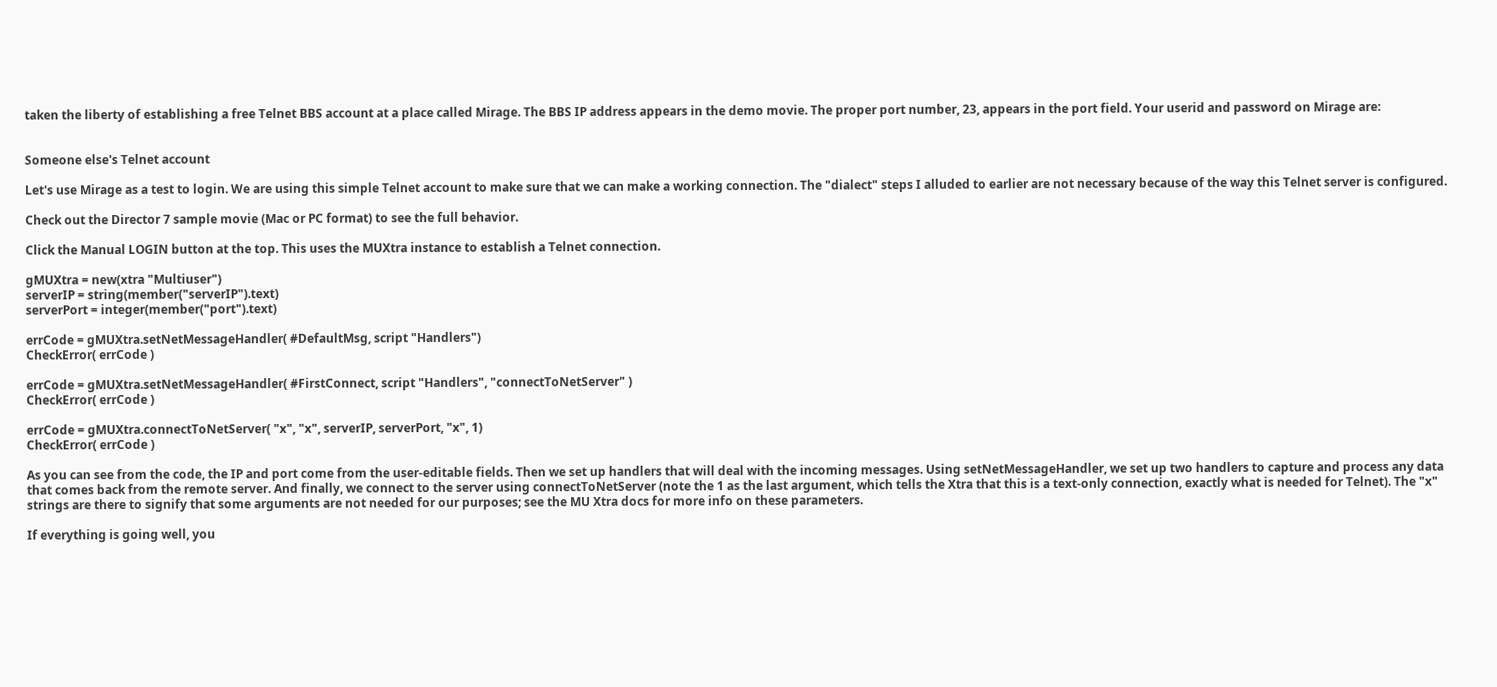taken the liberty of establishing a free Telnet BBS account at a place called Mirage. The BBS IP address appears in the demo movie. The proper port number, 23, appears in the port field. Your userid and password on Mirage are:


Someone else's Telnet account

Let's use Mirage as a test to login. We are using this simple Telnet account to make sure that we can make a working connection. The "dialect" steps I alluded to earlier are not necessary because of the way this Telnet server is configured.

Check out the Director 7 sample movie (Mac or PC format) to see the full behavior.

Click the Manual LOGIN button at the top. This uses the MUXtra instance to establish a Telnet connection.

gMUXtra = new(xtra "Multiuser")
serverIP = string(member("serverIP").text)
serverPort = integer(member("port").text)

errCode = gMUXtra.setNetMessageHandler( #DefaultMsg, script "Handlers")
CheckError( errCode )

errCode = gMUXtra.setNetMessageHandler( #FirstConnect, script "Handlers", "connectToNetServer" )
CheckError( errCode )

errCode = gMUXtra.connectToNetServer( "x", "x", serverIP, serverPort, "x", 1)
CheckError( errCode )

As you can see from the code, the IP and port come from the user-editable fields. Then we set up handlers that will deal with the incoming messages. Using setNetMessageHandler, we set up two handlers to capture and process any data that comes back from the remote server. And finally, we connect to the server using connectToNetServer (note the 1 as the last argument, which tells the Xtra that this is a text-only connection, exactly what is needed for Telnet). The "x" strings are there to signify that some arguments are not needed for our purposes; see the MU Xtra docs for more info on these parameters.

If everything is going well, you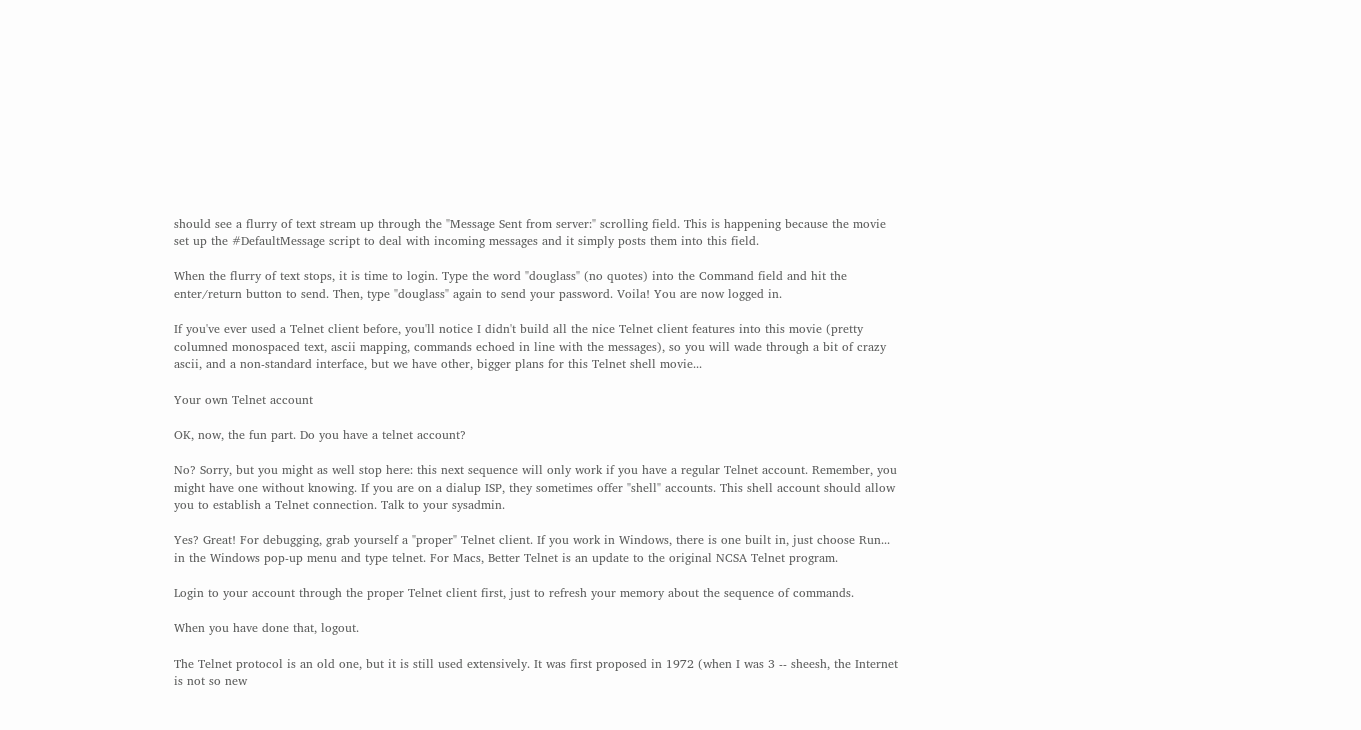should see a flurry of text stream up through the "Message Sent from server:" scrolling field. This is happening because the movie set up the #DefaultMessage script to deal with incoming messages and it simply posts them into this field.

When the flurry of text stops, it is time to login. Type the word "douglass" (no quotes) into the Command field and hit the enter/return button to send. Then, type "douglass" again to send your password. Voila! You are now logged in.

If you've ever used a Telnet client before, you'll notice I didn't build all the nice Telnet client features into this movie (pretty columned monospaced text, ascii mapping, commands echoed in line with the messages), so you will wade through a bit of crazy ascii, and a non-standard interface, but we have other, bigger plans for this Telnet shell movie...

Your own Telnet account

OK, now, the fun part. Do you have a telnet account?

No? Sorry, but you might as well stop here: this next sequence will only work if you have a regular Telnet account. Remember, you might have one without knowing. If you are on a dialup ISP, they sometimes offer "shell" accounts. This shell account should allow you to establish a Telnet connection. Talk to your sysadmin.

Yes? Great! For debugging, grab yourself a "proper" Telnet client. If you work in Windows, there is one built in, just choose Run... in the Windows pop-up menu and type telnet. For Macs, Better Telnet is an update to the original NCSA Telnet program.

Login to your account through the proper Telnet client first, just to refresh your memory about the sequence of commands.

When you have done that, logout.

The Telnet protocol is an old one, but it is still used extensively. It was first proposed in 1972 (when I was 3 -- sheesh, the Internet is not so new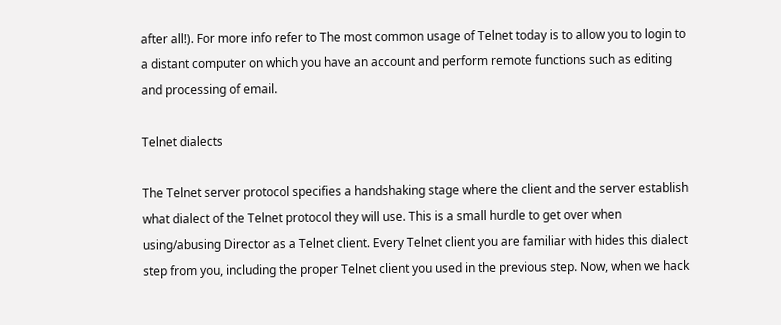after all!). For more info refer to The most common usage of Telnet today is to allow you to login to a distant computer on which you have an account and perform remote functions such as editing and processing of email.

Telnet dialects

The Telnet server protocol specifies a handshaking stage where the client and the server establish what dialect of the Telnet protocol they will use. This is a small hurdle to get over when using/abusing Director as a Telnet client. Every Telnet client you are familiar with hides this dialect step from you, including the proper Telnet client you used in the previous step. Now, when we hack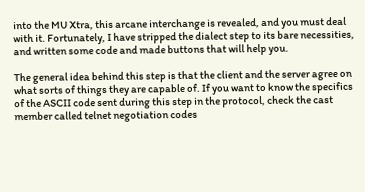into the MU Xtra, this arcane interchange is revealed, and you must deal with it. Fortunately, I have stripped the dialect step to its bare necessities, and written some code and made buttons that will help you.

The general idea behind this step is that the client and the server agree on what sorts of things they are capable of. If you want to know the specifics of the ASCII code sent during this step in the protocol, check the cast member called telnet negotiation codes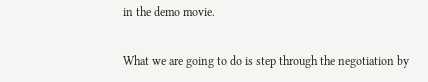in the demo movie.

What we are going to do is step through the negotiation by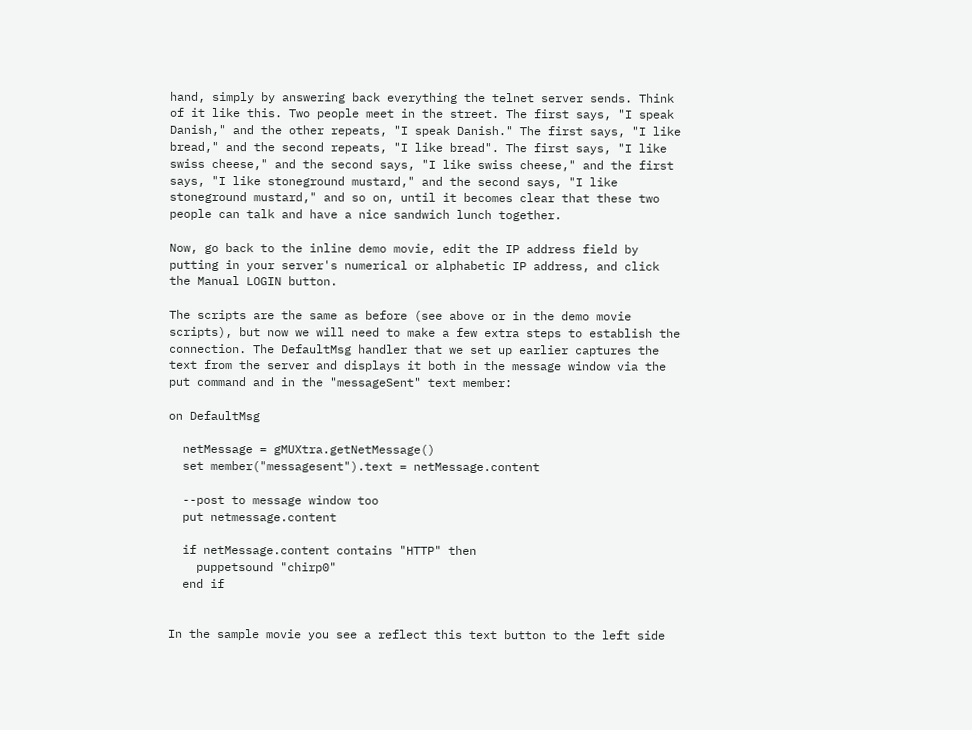hand, simply by answering back everything the telnet server sends. Think of it like this. Two people meet in the street. The first says, "I speak Danish," and the other repeats, "I speak Danish." The first says, "I like bread," and the second repeats, "I like bread". The first says, "I like swiss cheese," and the second says, "I like swiss cheese," and the first says, "I like stoneground mustard," and the second says, "I like stoneground mustard," and so on, until it becomes clear that these two people can talk and have a nice sandwich lunch together.

Now, go back to the inline demo movie, edit the IP address field by putting in your server's numerical or alphabetic IP address, and click the Manual LOGIN button.

The scripts are the same as before (see above or in the demo movie scripts), but now we will need to make a few extra steps to establish the connection. The DefaultMsg handler that we set up earlier captures the text from the server and displays it both in the message window via the put command and in the "messageSent" text member:

on DefaultMsg

  netMessage = gMUXtra.getNetMessage()
  set member("messagesent").text = netMessage.content

  --post to message window too
  put netmessage.content

  if netMessage.content contains "HTTP" then
    puppetsound "chirp0"
  end if


In the sample movie you see a reflect this text button to the left side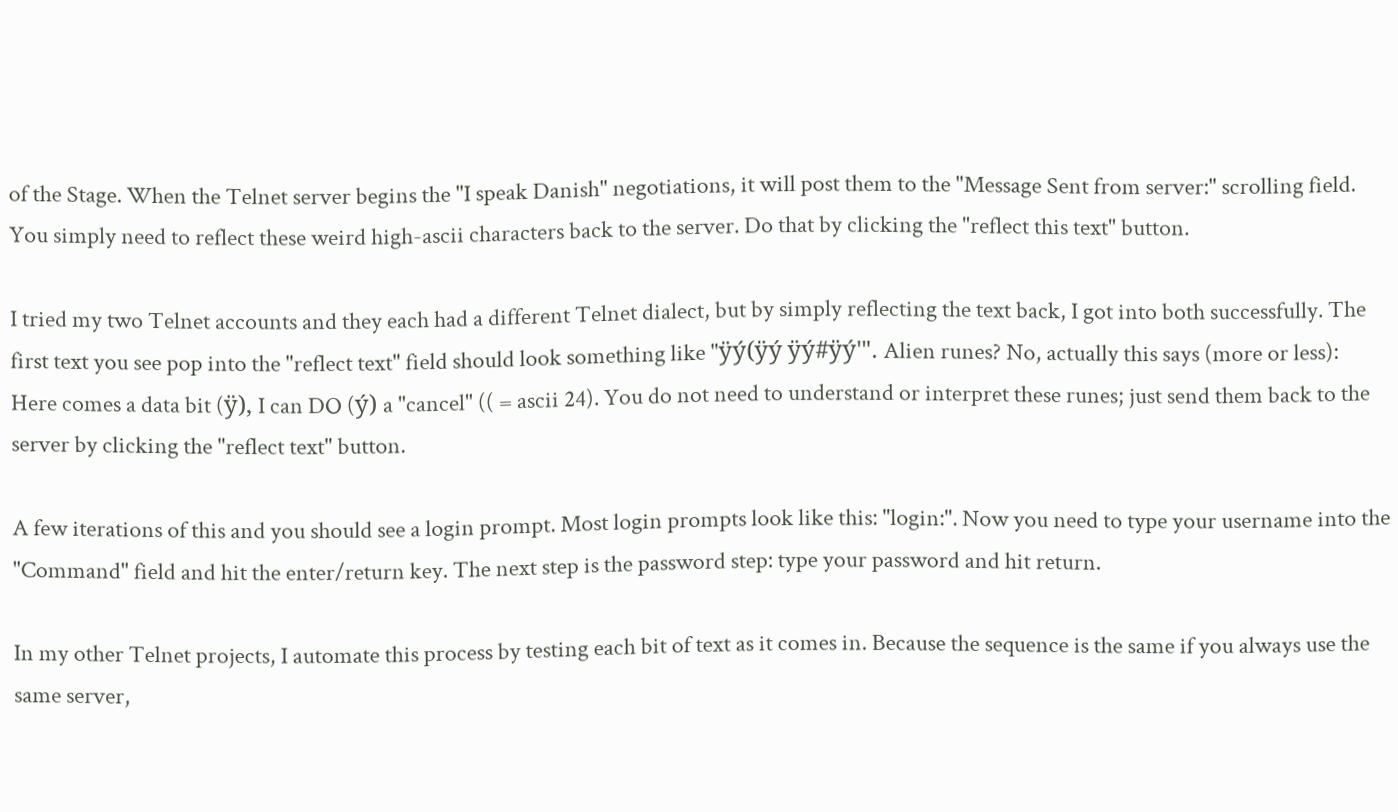of the Stage. When the Telnet server begins the "I speak Danish" negotiations, it will post them to the "Message Sent from server:" scrolling field. You simply need to reflect these weird high-ascii characters back to the server. Do that by clicking the "reflect this text" button.

I tried my two Telnet accounts and they each had a different Telnet dialect, but by simply reflecting the text back, I got into both successfully. The first text you see pop into the "reflect text" field should look something like "ÿý(ÿý ÿý#ÿý'". Alien runes? No, actually this says (more or less): Here comes a data bit (ÿ), I can DO (ý) a "cancel" (( = ascii 24). You do not need to understand or interpret these runes; just send them back to the server by clicking the "reflect text" button.

A few iterations of this and you should see a login prompt. Most login prompts look like this: "login:". Now you need to type your username into the "Command" field and hit the enter/return key. The next step is the password step: type your password and hit return.

In my other Telnet projects, I automate this process by testing each bit of text as it comes in. Because the sequence is the same if you always use the same server,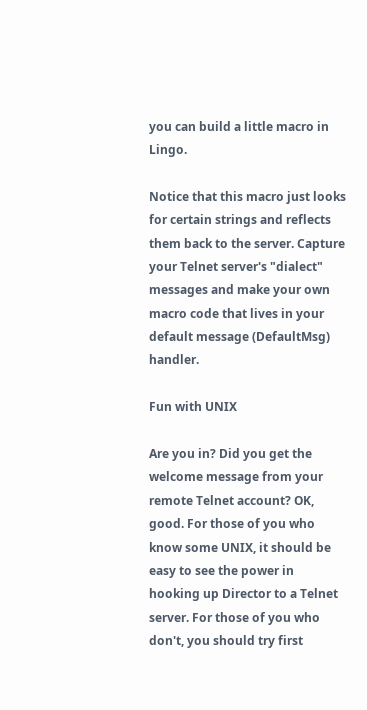you can build a little macro in Lingo.

Notice that this macro just looks for certain strings and reflects them back to the server. Capture your Telnet server's "dialect" messages and make your own macro code that lives in your default message (DefaultMsg) handler.

Fun with UNIX

Are you in? Did you get the welcome message from your remote Telnet account? OK, good. For those of you who know some UNIX, it should be easy to see the power in hooking up Director to a Telnet server. For those of you who don't, you should try first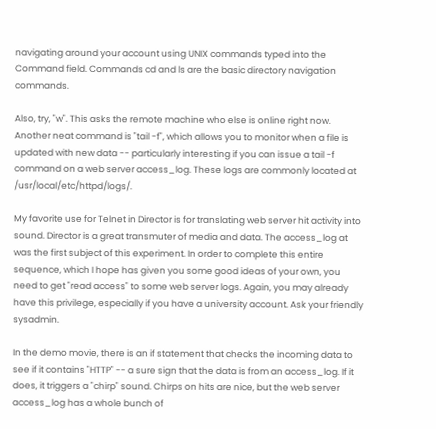navigating around your account using UNIX commands typed into the Command field. Commands cd and ls are the basic directory navigation commands.

Also, try, "w". This asks the remote machine who else is online right now. Another neat command is "tail -f", which allows you to monitor when a file is updated with new data -- particularly interesting if you can issue a tail -f command on a web server access_log. These logs are commonly located at /usr/local/etc/httpd/logs/.

My favorite use for Telnet in Director is for translating web server hit activity into sound. Director is a great transmuter of media and data. The access_log at was the first subject of this experiment. In order to complete this entire sequence, which I hope has given you some good ideas of your own, you need to get "read access" to some web server logs. Again, you may already have this privilege, especially if you have a university account. Ask your friendly sysadmin.

In the demo movie, there is an if statement that checks the incoming data to see if it contains "HTTP" -- a sure sign that the data is from an access_log. If it does, it triggers a "chirp" sound. Chirps on hits are nice, but the web server access_log has a whole bunch of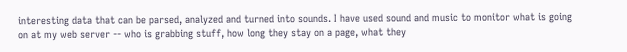interesting data that can be parsed, analyzed and turned into sounds. I have used sound and music to monitor what is going on at my web server -- who is grabbing stuff, how long they stay on a page, what they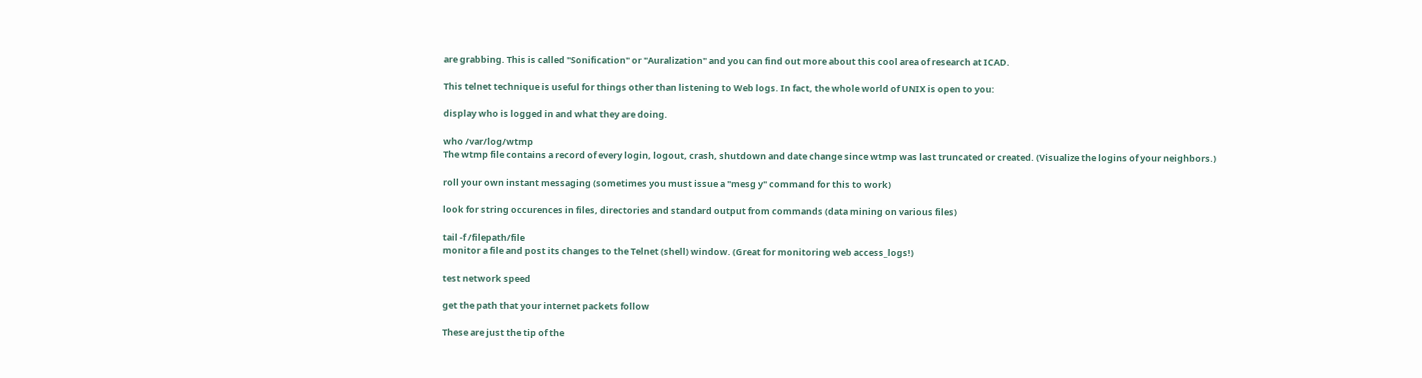are grabbing. This is called "Sonification" or "Auralization" and you can find out more about this cool area of research at ICAD.

This telnet technique is useful for things other than listening to Web logs. In fact, the whole world of UNIX is open to you:

display who is logged in and what they are doing.

who /var/log/wtmp
The wtmp file contains a record of every login, logout, crash, shutdown and date change since wtmp was last truncated or created. (Visualize the logins of your neighbors.)

roll your own instant messaging (sometimes you must issue a "mesg y" command for this to work)

look for string occurences in files, directories and standard output from commands (data mining on various files)

tail -f /filepath/file
monitor a file and post its changes to the Telnet (shell) window. (Great for monitoring web access_logs!)

test network speed

get the path that your internet packets follow

These are just the tip of the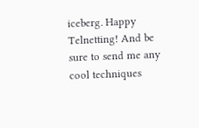iceberg. Happy Telnetting! And be sure to send me any cool techniques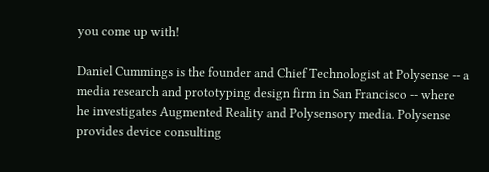you come up with!

Daniel Cummings is the founder and Chief Technologist at Polysense -- a media research and prototyping design firm in San Francisco -- where he investigates Augmented Reality and Polysensory media. Polysense provides device consulting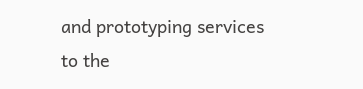and prototyping services to the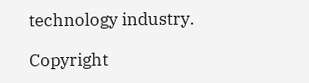technology industry.

Copyright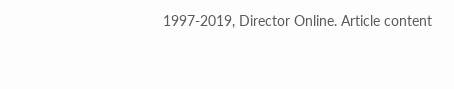1997-2019, Director Online. Article content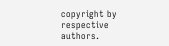copyright by respective authors.